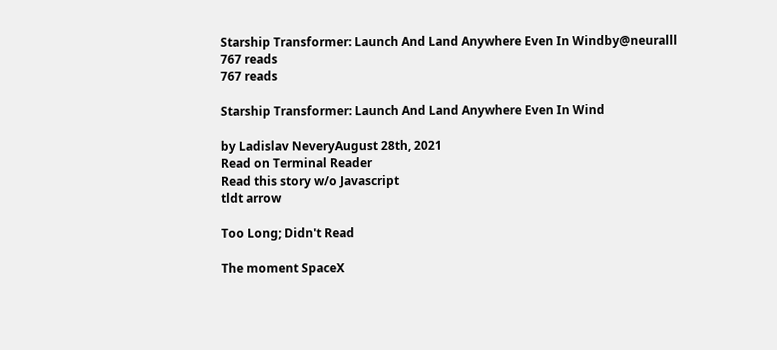Starship Transformer: Launch And Land Anywhere Even In Windby@neuralll
767 reads
767 reads

Starship Transformer: Launch And Land Anywhere Even In Wind

by Ladislav NeveryAugust 28th, 2021
Read on Terminal Reader
Read this story w/o Javascript
tldt arrow

Too Long; Didn't Read

The moment SpaceX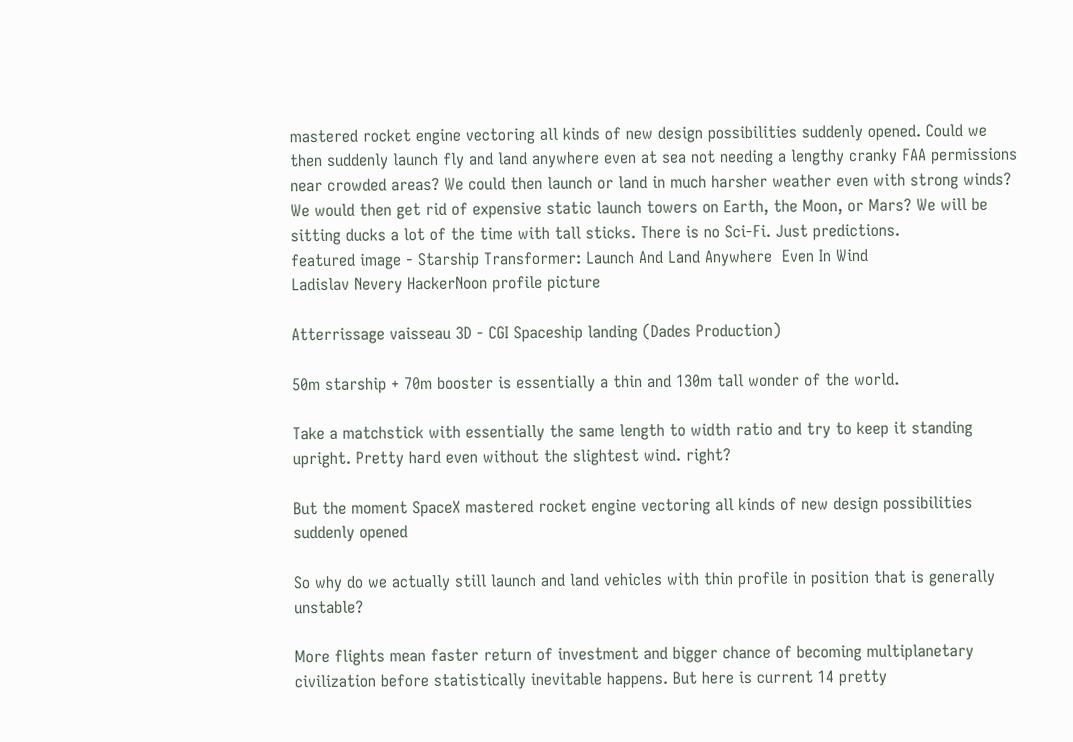mastered rocket engine vectoring all kinds of new design possibilities suddenly opened. Could we then suddenly launch fly and land anywhere even at sea not needing a lengthy cranky FAA permissions near crowded areas? We could then launch or land in much harsher weather even with strong winds? We would then get rid of expensive static launch towers on Earth, the Moon, or Mars? We will be sitting ducks a lot of the time with tall sticks. There is no Sci-Fi. Just predictions.
featured image - Starship Transformer: Launch And Land Anywhere  Even In Wind
Ladislav Nevery HackerNoon profile picture

Atterrissage vaisseau 3D - CGI Spaceship landing (Dades Production)

50m starship + 70m booster is essentially a thin and 130m tall wonder of the world.

Take a matchstick with essentially the same length to width ratio and try to keep it standing upright. Pretty hard even without the slightest wind. right?

But the moment SpaceX mastered rocket engine vectoring all kinds of new design possibilities suddenly opened

So why do we actually still launch and land vehicles with thin profile in position that is generally unstable?

More flights mean faster return of investment and bigger chance of becoming multiplanetary civilization before statistically inevitable happens. But here is current 14 pretty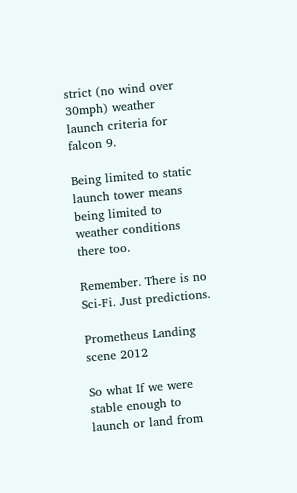strict (no wind over 30mph) weather launch criteria for falcon 9.

Being limited to static launch tower means being limited to weather conditions there too.

Remember. There is no Sci-Fi. Just predictions.

Prometheus Landing scene 2012

So what If we were stable enough to launch or land from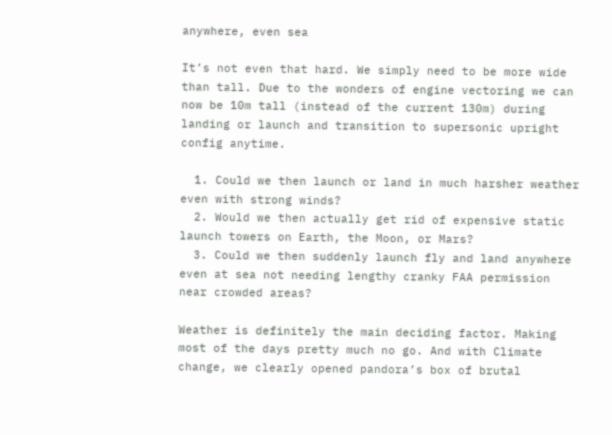anywhere, even sea

It’s not even that hard. We simply need to be more wide than tall. Due to the wonders of engine vectoring we can now be 10m tall (instead of the current 130m) during landing or launch and transition to supersonic upright config anytime.

  1. Could we then launch or land in much harsher weather even with strong winds?
  2. Would we then actually get rid of expensive static launch towers on Earth, the Moon, or Mars?
  3. Could we then suddenly launch fly and land anywhere even at sea not needing lengthy cranky FAA permission near crowded areas?

Weather is definitely the main deciding factor. Making most of the days pretty much no go. And with Climate change, we clearly opened pandora’s box of brutal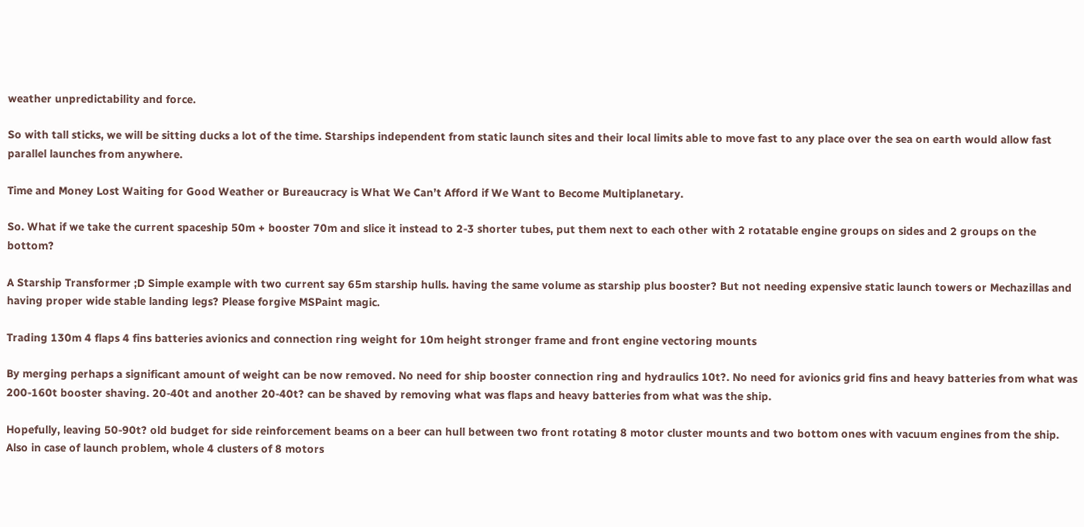weather unpredictability and force.

So with tall sticks, we will be sitting ducks a lot of the time. Starships independent from static launch sites and their local limits able to move fast to any place over the sea on earth would allow fast parallel launches from anywhere.

Time and Money Lost Waiting for Good Weather or Bureaucracy is What We Can’t Afford if We Want to Become Multiplanetary.

So. What if we take the current spaceship 50m + booster 70m and slice it instead to 2-3 shorter tubes, put them next to each other with 2 rotatable engine groups on sides and 2 groups on the bottom?

A Starship Transformer ;D Simple example with two current say 65m starship hulls. having the same volume as starship plus booster? But not needing expensive static launch towers or Mechazillas and having proper wide stable landing legs? Please forgive MSPaint magic.

Trading 130m 4 flaps 4 fins batteries avionics and connection ring weight for 10m height stronger frame and front engine vectoring mounts

By merging perhaps a significant amount of weight can be now removed. No need for ship booster connection ring and hydraulics 10t?. No need for avionics grid fins and heavy batteries from what was 200-160t booster shaving. 20-40t and another 20-40t? can be shaved by removing what was flaps and heavy batteries from what was the ship.

Hopefully, leaving 50-90t? old budget for side reinforcement beams on a beer can hull between two front rotating 8 motor cluster mounts and two bottom ones with vacuum engines from the ship. Also in case of launch problem, whole 4 clusters of 8 motors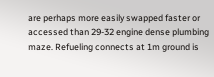are perhaps more easily swapped faster or accessed than 29-32 engine dense plumbing maze. Refueling connects at 1m ground is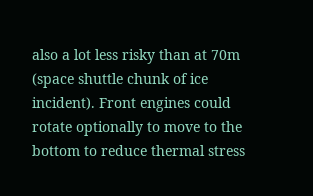also a lot less risky than at 70m (space shuttle chunk of ice incident). Front engines could rotate optionally to move to the bottom to reduce thermal stress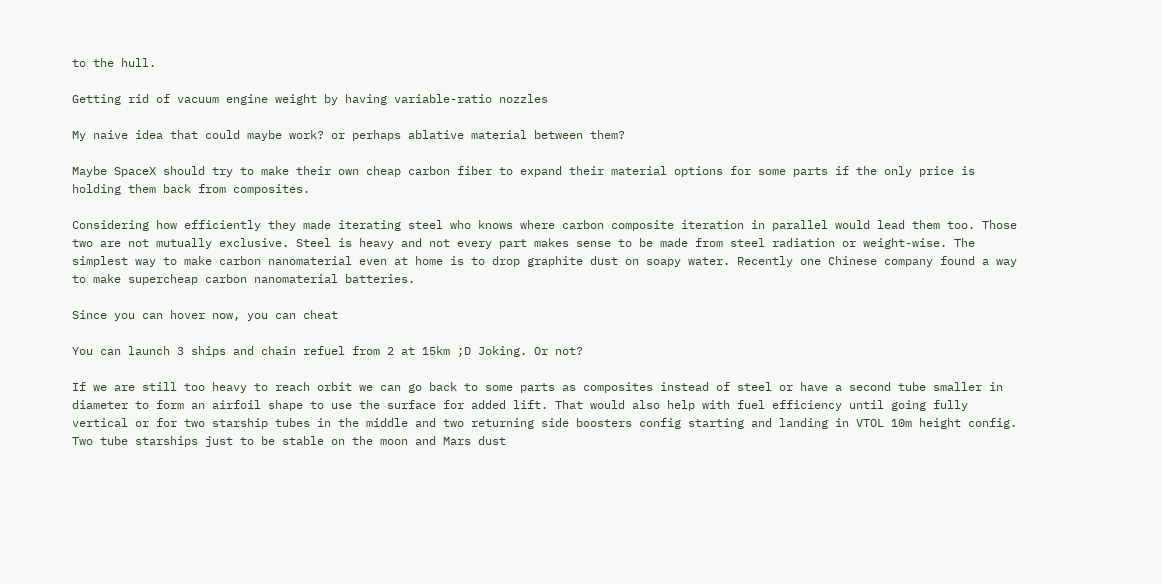to the hull.

Getting rid of vacuum engine weight by having variable-ratio nozzles

My naive idea that could maybe work? or perhaps ablative material between them?

Maybe SpaceX should try to make their own cheap carbon fiber to expand their material options for some parts if the only price is holding them back from composites.

Considering how efficiently they made iterating steel who knows where carbon composite iteration in parallel would lead them too. Those two are not mutually exclusive. Steel is heavy and not every part makes sense to be made from steel radiation or weight-wise. The simplest way to make carbon nanomaterial even at home is to drop graphite dust on soapy water. Recently one Chinese company found a way to make supercheap carbon nanomaterial batteries.

Since you can hover now, you can cheat

You can launch 3 ships and chain refuel from 2 at 15km ;D Joking. Or not?

If we are still too heavy to reach orbit we can go back to some parts as composites instead of steel or have a second tube smaller in diameter to form an airfoil shape to use the surface for added lift. That would also help with fuel efficiency until going fully vertical or for two starship tubes in the middle and two returning side boosters config starting and landing in VTOL 10m height config. Two tube starships just to be stable on the moon and Mars dust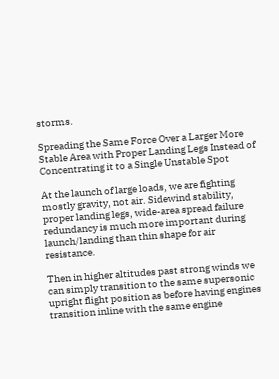storms.

Spreading the Same Force Over a Larger More Stable Area with Proper Landing Legs Instead of Concentrating it to a Single Unstable Spot

At the launch of large loads, we are fighting mostly gravity, not air. Sidewind stability, proper landing legs, wide-area spread failure redundancy is much more important during launch/landing than thin shape for air resistance.

Then in higher altitudes past strong winds we can simply transition to the same supersonic upright flight position as before having engines transition inline with the same engine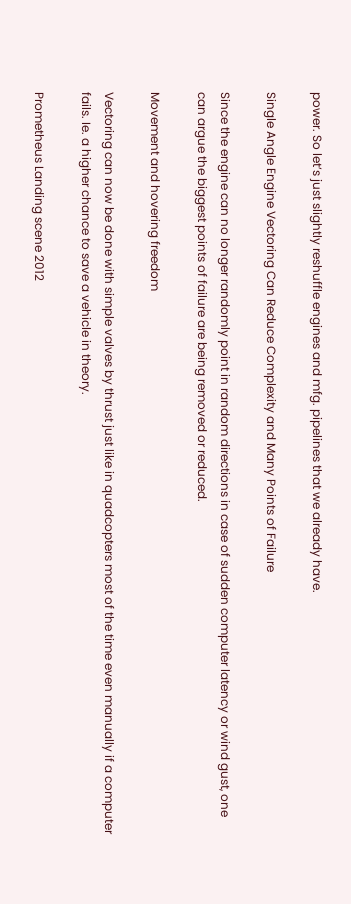power. So let’s just slightly reshuffle engines and mfg. pipelines that we already have.

Single Angle Engine Vectoring Can Reduce Complexity and Many Points of Failure

Since the engine can no longer randomly point in random directions in case of sudden computer latency or wind gust, one can argue the biggest points of failure are being removed or reduced.

Movement and hovering freedom

Vectoring can now be done with simple valves by thrust just like in quadcopters most of the time even manually if a computer fails. Ie. a higher chance to save a vehicle in theory.

Prometheus Landing scene 2012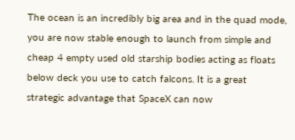The ocean is an incredibly big area and in the quad mode, you are now stable enough to launch from simple and cheap 4 empty used old starship bodies acting as floats below deck you use to catch falcons. It is a great strategic advantage that SpaceX can now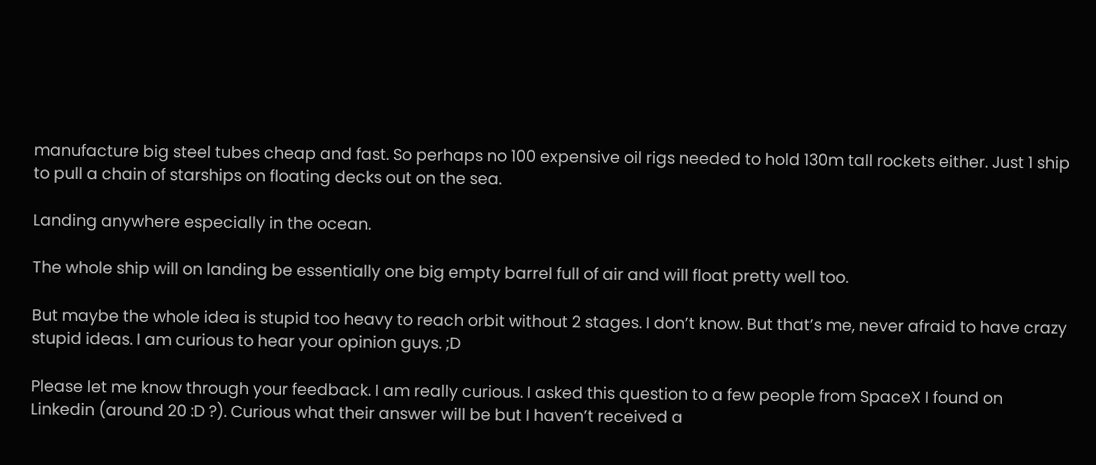manufacture big steel tubes cheap and fast. So perhaps no 100 expensive oil rigs needed to hold 130m tall rockets either. Just 1 ship to pull a chain of starships on floating decks out on the sea.

Landing anywhere especially in the ocean.

The whole ship will on landing be essentially one big empty barrel full of air and will float pretty well too.

But maybe the whole idea is stupid too heavy to reach orbit without 2 stages. I don’t know. But that’s me, never afraid to have crazy stupid ideas. I am curious to hear your opinion guys. ;D

Please let me know through your feedback. I am really curious. I asked this question to a few people from SpaceX I found on Linkedin (around 20 :D ?). Curious what their answer will be but I haven’t received a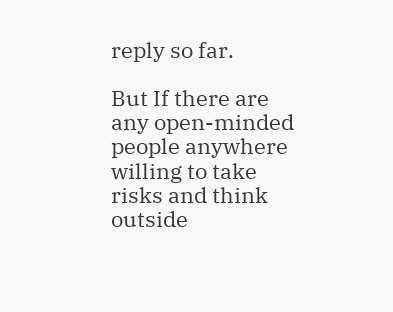reply so far.

But If there are any open-minded people anywhere willing to take risks and think outside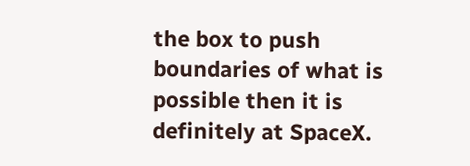the box to push boundaries of what is possible then it is definitely at SpaceX.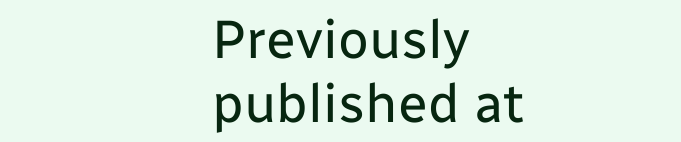Previously published at